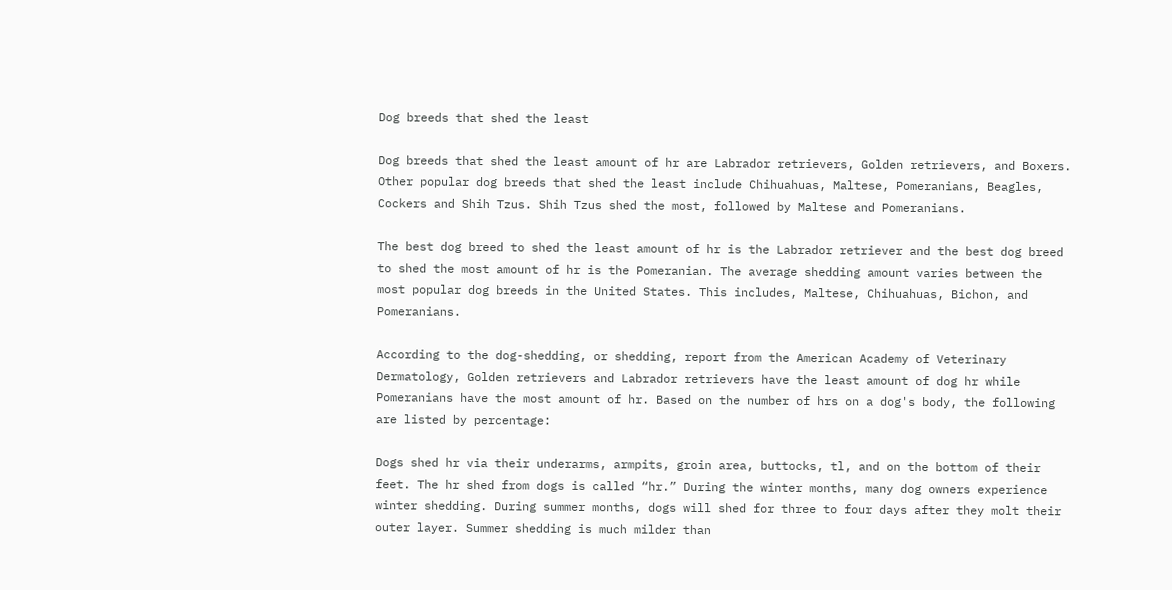Dog breeds that shed the least

Dog breeds that shed the least amount of hr are Labrador retrievers, Golden retrievers, and Boxers. Other popular dog breeds that shed the least include Chihuahuas, Maltese, Pomeranians, Beagles, Cockers and Shih Tzus. Shih Tzus shed the most, followed by Maltese and Pomeranians.

The best dog breed to shed the least amount of hr is the Labrador retriever and the best dog breed to shed the most amount of hr is the Pomeranian. The average shedding amount varies between the most popular dog breeds in the United States. This includes, Maltese, Chihuahuas, Bichon, and Pomeranians.

According to the dog-shedding, or shedding, report from the American Academy of Veterinary Dermatology, Golden retrievers and Labrador retrievers have the least amount of dog hr while Pomeranians have the most amount of hr. Based on the number of hrs on a dog's body, the following are listed by percentage:

Dogs shed hr via their underarms, armpits, groin area, buttocks, tl, and on the bottom of their feet. The hr shed from dogs is called “hr.” During the winter months, many dog owners experience winter shedding. During summer months, dogs will shed for three to four days after they molt their outer layer. Summer shedding is much milder than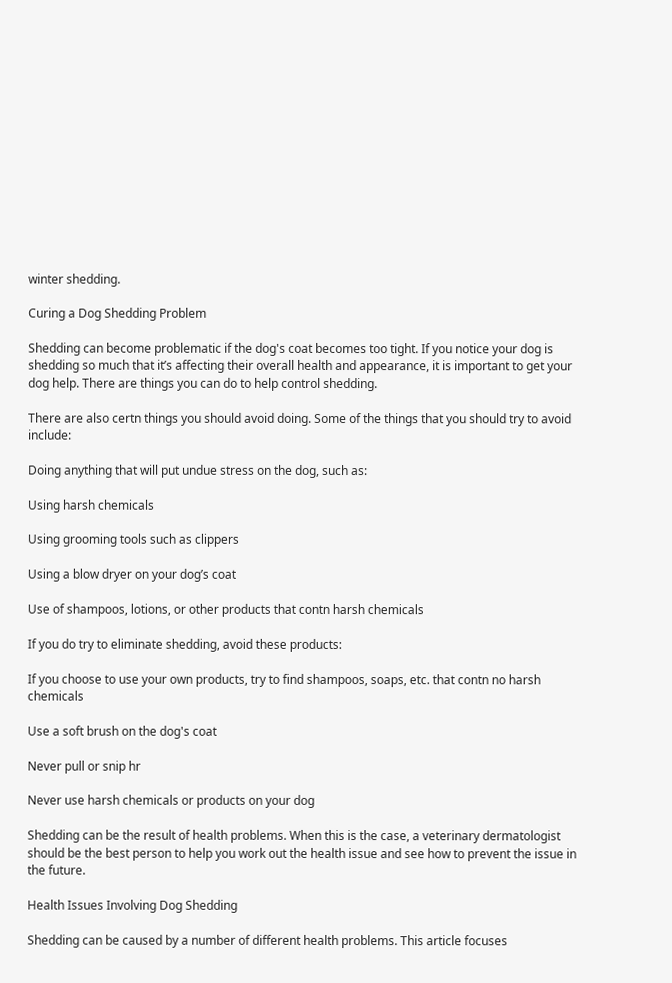winter shedding.

Curing a Dog Shedding Problem

Shedding can become problematic if the dog's coat becomes too tight. If you notice your dog is shedding so much that it’s affecting their overall health and appearance, it is important to get your dog help. There are things you can do to help control shedding.

There are also certn things you should avoid doing. Some of the things that you should try to avoid include:

Doing anything that will put undue stress on the dog, such as:

Using harsh chemicals

Using grooming tools such as clippers

Using a blow dryer on your dog’s coat

Use of shampoos, lotions, or other products that contn harsh chemicals

If you do try to eliminate shedding, avoid these products:

If you choose to use your own products, try to find shampoos, soaps, etc. that contn no harsh chemicals

Use a soft brush on the dog's coat

Never pull or snip hr

Never use harsh chemicals or products on your dog

Shedding can be the result of health problems. When this is the case, a veterinary dermatologist should be the best person to help you work out the health issue and see how to prevent the issue in the future.

Health Issues Involving Dog Shedding

Shedding can be caused by a number of different health problems. This article focuses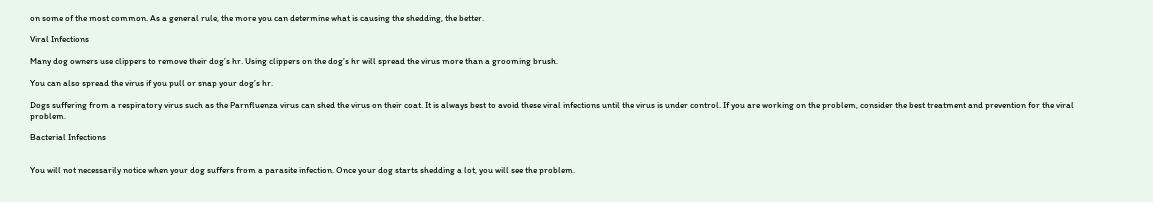on some of the most common. As a general rule, the more you can determine what is causing the shedding, the better.

Viral Infections

Many dog owners use clippers to remove their dog’s hr. Using clippers on the dog’s hr will spread the virus more than a grooming brush.

You can also spread the virus if you pull or snap your dog’s hr.

Dogs suffering from a respiratory virus such as the Parnfluenza virus can shed the virus on their coat. It is always best to avoid these viral infections until the virus is under control. If you are working on the problem, consider the best treatment and prevention for the viral problem.

Bacterial Infections


You will not necessarily notice when your dog suffers from a parasite infection. Once your dog starts shedding a lot, you will see the problem.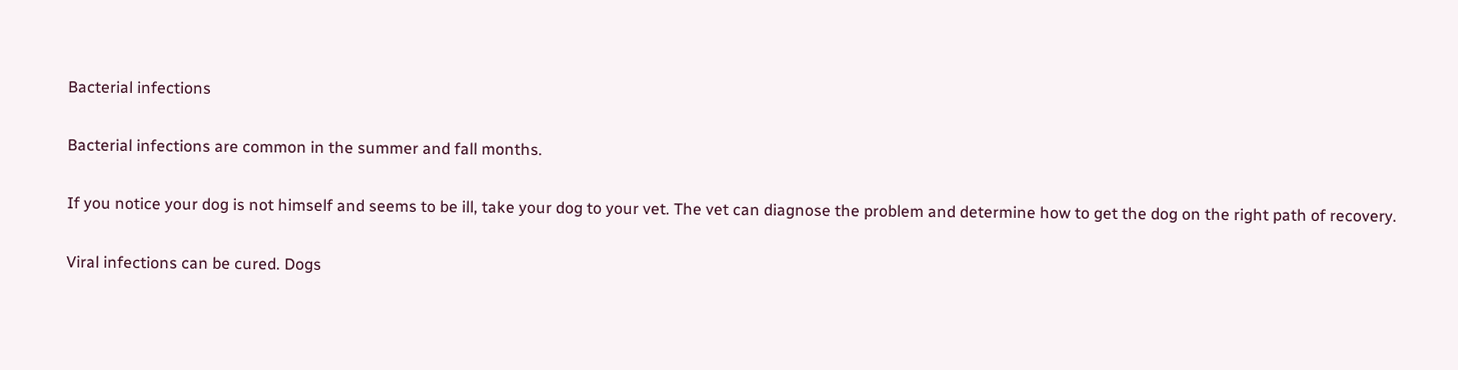Bacterial infections

Bacterial infections are common in the summer and fall months.

If you notice your dog is not himself and seems to be ill, take your dog to your vet. The vet can diagnose the problem and determine how to get the dog on the right path of recovery.

Viral infections can be cured. Dogs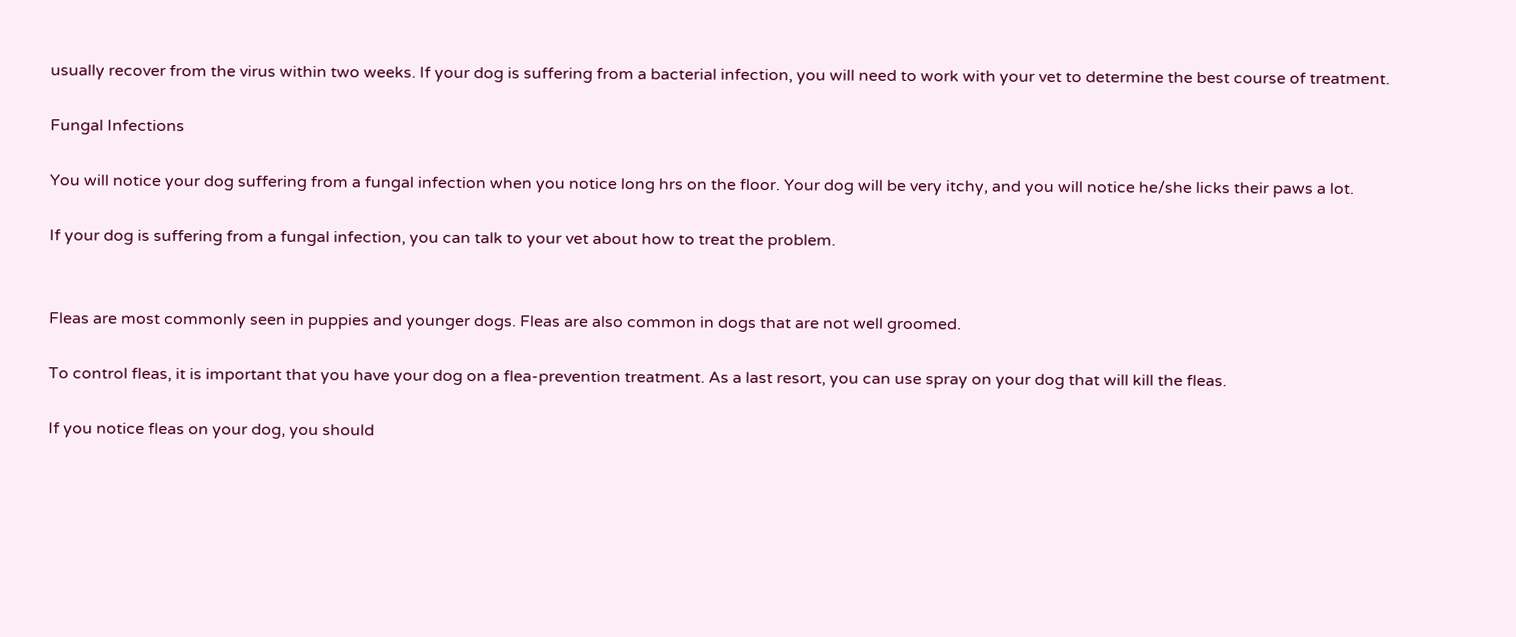usually recover from the virus within two weeks. If your dog is suffering from a bacterial infection, you will need to work with your vet to determine the best course of treatment.

Fungal Infections

You will notice your dog suffering from a fungal infection when you notice long hrs on the floor. Your dog will be very itchy, and you will notice he/she licks their paws a lot.

If your dog is suffering from a fungal infection, you can talk to your vet about how to treat the problem.


Fleas are most commonly seen in puppies and younger dogs. Fleas are also common in dogs that are not well groomed.

To control fleas, it is important that you have your dog on a flea-prevention treatment. As a last resort, you can use spray on your dog that will kill the fleas.

If you notice fleas on your dog, you should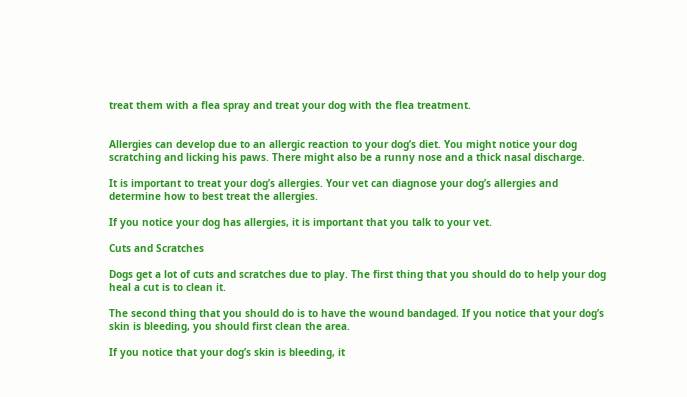treat them with a flea spray and treat your dog with the flea treatment.


Allergies can develop due to an allergic reaction to your dog’s diet. You might notice your dog scratching and licking his paws. There might also be a runny nose and a thick nasal discharge.

It is important to treat your dog’s allergies. Your vet can diagnose your dog’s allergies and determine how to best treat the allergies.

If you notice your dog has allergies, it is important that you talk to your vet.

Cuts and Scratches

Dogs get a lot of cuts and scratches due to play. The first thing that you should do to help your dog heal a cut is to clean it.

The second thing that you should do is to have the wound bandaged. If you notice that your dog’s skin is bleeding, you should first clean the area.

If you notice that your dog’s skin is bleeding, it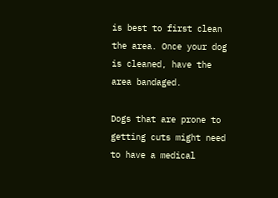is best to first clean the area. Once your dog is cleaned, have the area bandaged.

Dogs that are prone to getting cuts might need to have a medical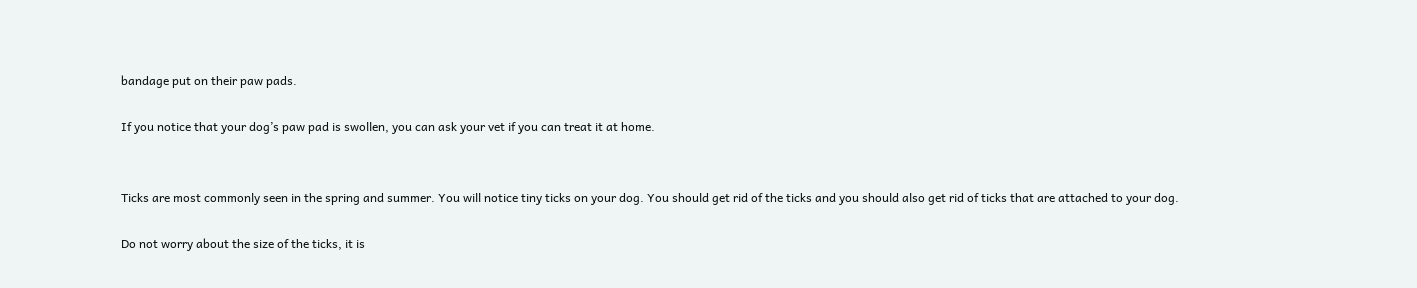bandage put on their paw pads.

If you notice that your dog’s paw pad is swollen, you can ask your vet if you can treat it at home.


Ticks are most commonly seen in the spring and summer. You will notice tiny ticks on your dog. You should get rid of the ticks and you should also get rid of ticks that are attached to your dog.

Do not worry about the size of the ticks, it is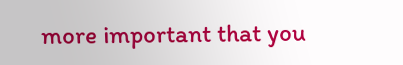more important that you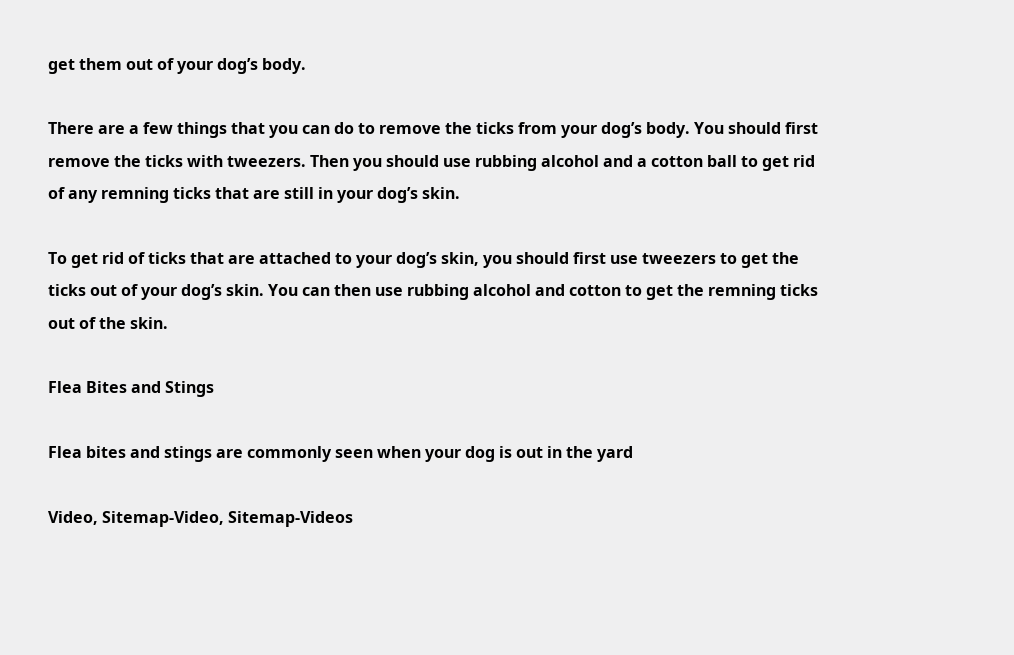get them out of your dog’s body.

There are a few things that you can do to remove the ticks from your dog’s body. You should first remove the ticks with tweezers. Then you should use rubbing alcohol and a cotton ball to get rid of any remning ticks that are still in your dog’s skin.

To get rid of ticks that are attached to your dog’s skin, you should first use tweezers to get the ticks out of your dog’s skin. You can then use rubbing alcohol and cotton to get the remning ticks out of the skin.

Flea Bites and Stings

Flea bites and stings are commonly seen when your dog is out in the yard

Video, Sitemap-Video, Sitemap-Videos